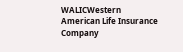WALICWestern American Life Insurance Company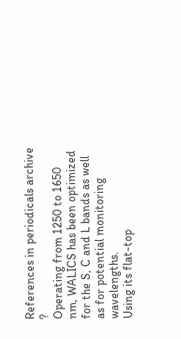References in periodicals archive ?
Operating from 1250 to 1650 nm, WALICS has been optimized for the S, C and L bands as well as for potential monitoring wavelengths.
Using its flat-top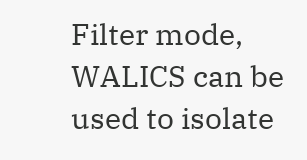Filter mode, WALICS can be used to isolate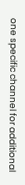one specific channel for additional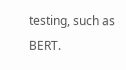testing, such as BERT.